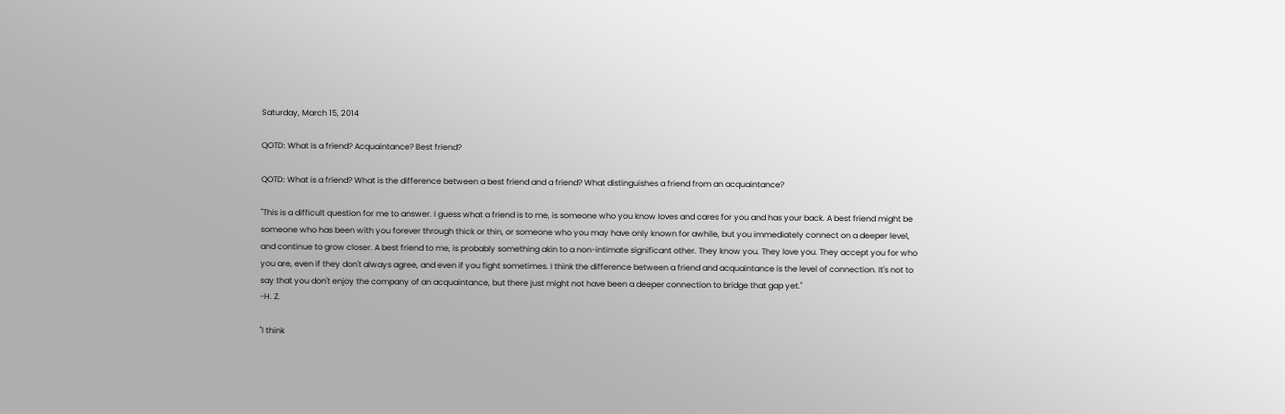Saturday, March 15, 2014

QOTD: What is a friend? Acquaintance? Best friend?

QOTD: What is a friend? What is the difference between a best friend and a friend? What distinguishes a friend from an acquaintance?

"This is a difficult question for me to answer. I guess what a friend is to me, is someone who you know loves and cares for you and has your back. A best friend might be someone who has been with you forever through thick or thin, or someone who you may have only known for awhile, but you immediately connect on a deeper level, and continue to grow closer. A best friend to me, is probably something akin to a non-intimate significant other. They know you. They love you. They accept you for who you are, even if they don't always agree, and even if you fight sometimes. I think the difference between a friend and acquaintance is the level of connection. It's not to say that you don't enjoy the company of an acquaintance, but there just might not have been a deeper connection to bridge that gap yet."
-H. Z.

"I think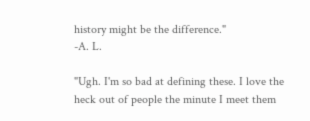history might be the difference."
-A. L.

"Ugh. I'm so bad at defining these. I love the heck out of people the minute I meet them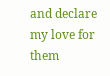and declare my love for them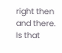right then and there. Is that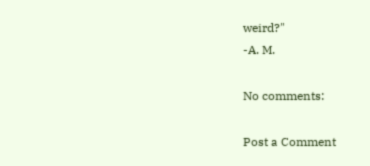weird?"
-A. M.

No comments:

Post a Comment